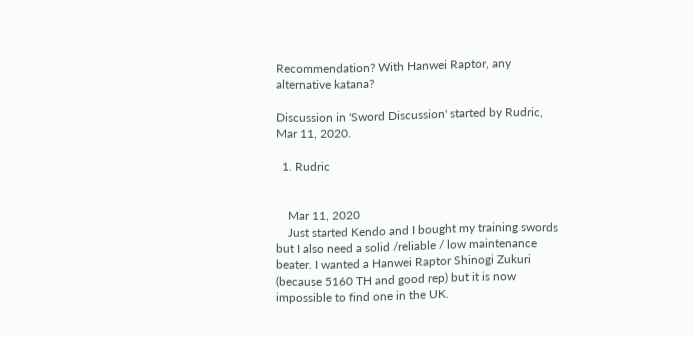Recommendation? With Hanwei Raptor, any alternative katana?

Discussion in 'Sword Discussion' started by Rudric, Mar 11, 2020.

  1. Rudric


    Mar 11, 2020
    Just started Kendo and I bought my training swords but I also need a solid /reliable / low maintenance beater. I wanted a Hanwei Raptor Shinogi Zukuri (because 5160 TH and good rep) but it is now impossible to find one in the UK.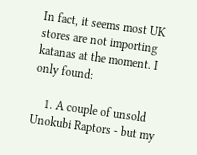In fact, it seems most UK stores are not importing katanas at the moment. I only found:

    1. A couple of unsold Unokubi Raptors - but my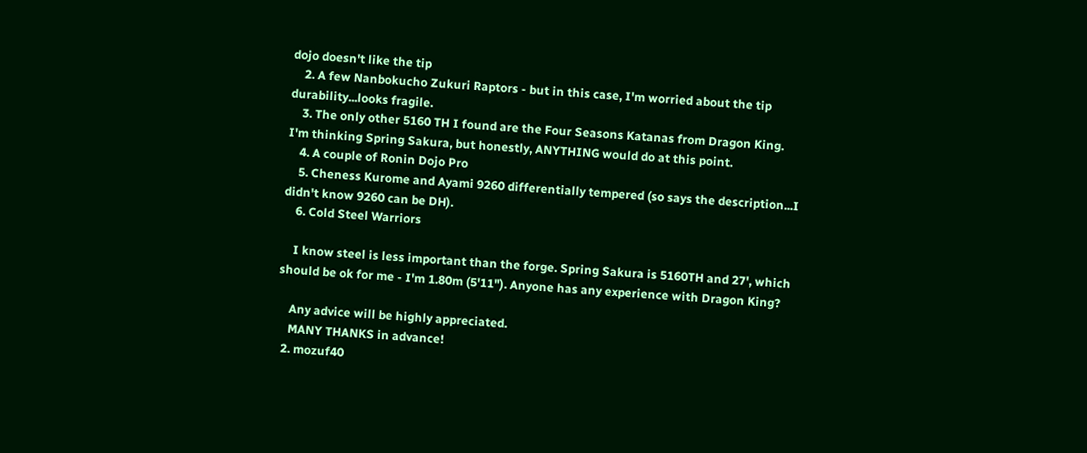dojo doesn't like the tip
    2. A few Nanbokucho Zukuri Raptors - but in this case, I'm worried about the tip durability...looks fragile.
    3. The only other 5160 TH I found are the Four Seasons Katanas from Dragon King. I'm thinking Spring Sakura, but honestly, ANYTHING would do at this point.
    4. A couple of Ronin Dojo Pro
    5. Cheness Kurome and Ayami 9260 differentially tempered (so says the description...I didn't know 9260 can be DH).
    6. Cold Steel Warriors

    I know steel is less important than the forge. Spring Sakura is 5160TH and 27', which should be ok for me - I'm 1.80m (5'11"). Anyone has any experience with Dragon King?

    Any advice will be highly appreciated.
    MANY THANKS in advance!
  2. mozuf40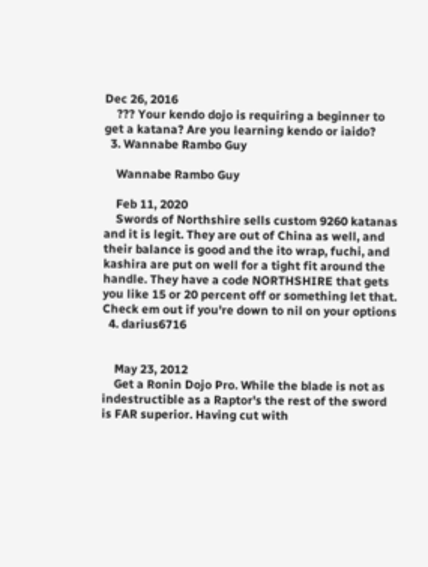Dec 26, 2016
    ??? Your kendo dojo is requiring a beginner to get a katana? Are you learning kendo or iaido?
  3. Wannabe Rambo Guy

    Wannabe Rambo Guy

    Feb 11, 2020
    Swords of Northshire sells custom 9260 katanas and it is legit. They are out of China as well, and their balance is good and the ito wrap, fuchi, and kashira are put on well for a tight fit around the handle. They have a code NORTHSHIRE that gets you like 15 or 20 percent off or something let that. Check em out if you're down to nil on your options
  4. darius6716


    May 23, 2012
    Get a Ronin Dojo Pro. While the blade is not as indestructible as a Raptor's the rest of the sword is FAR superior. Having cut with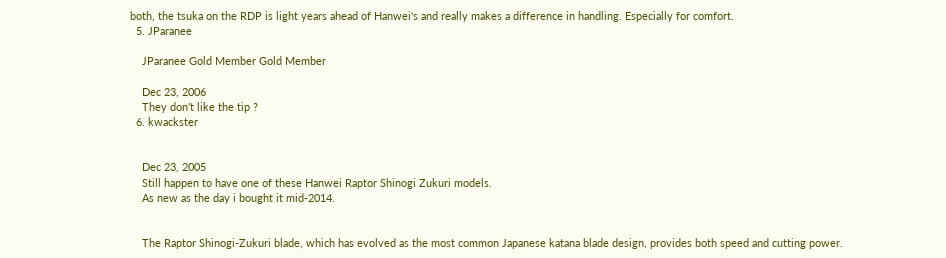both, the tsuka on the RDP is light years ahead of Hanwei's and really makes a difference in handling. Especially for comfort.
  5. JParanee

    JParanee Gold Member Gold Member

    Dec 23, 2006
    They don’t like the tip ?
  6. kwackster


    Dec 23, 2005
    Still happen to have one of these Hanwei Raptor Shinogi Zukuri models.
    As new as the day i bought it mid-2014.


    The Raptor Shinogi-Zukuri blade, which has evolved as the most common Japanese katana blade design, provides both speed and cutting power.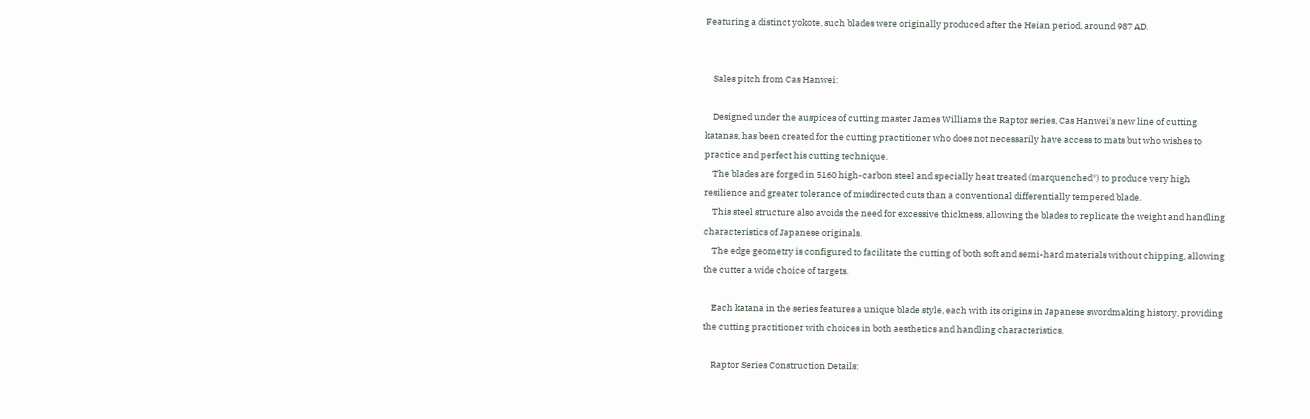Featuring a distinct yokote, such blades were originally produced after the Heian period, around 987 AD.


    Sales pitch from Cas Hanwei:

    Designed under the auspices of cutting master James Williams the Raptor series, Cas Hanwei's new line of cutting katanas, has been created for the cutting practitioner who does not necessarily have access to mats but who wishes to practice and perfect his cutting technique.
    The blades are forged in 5160 high-carbon steel and specially heat treated (marquenched*) to produce very high resilience and greater tolerance of misdirected cuts than a conventional differentially tempered blade.
    This steel structure also avoids the need for excessive thickness, allowing the blades to replicate the weight and handling characteristics of Japanese originals.
    The edge geometry is configured to facilitate the cutting of both soft and semi-hard materials without chipping, allowing the cutter a wide choice of targets.

    Each katana in the series features a unique blade style, each with its origins in Japanese swordmaking history, providing the cutting practitioner with choices in both aesthetics and handling characteristics.

    Raptor Series Construction Details: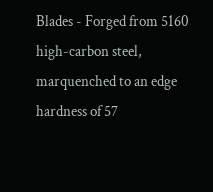Blades - Forged from 5160 high-carbon steel, marquenched to an edge hardness of 57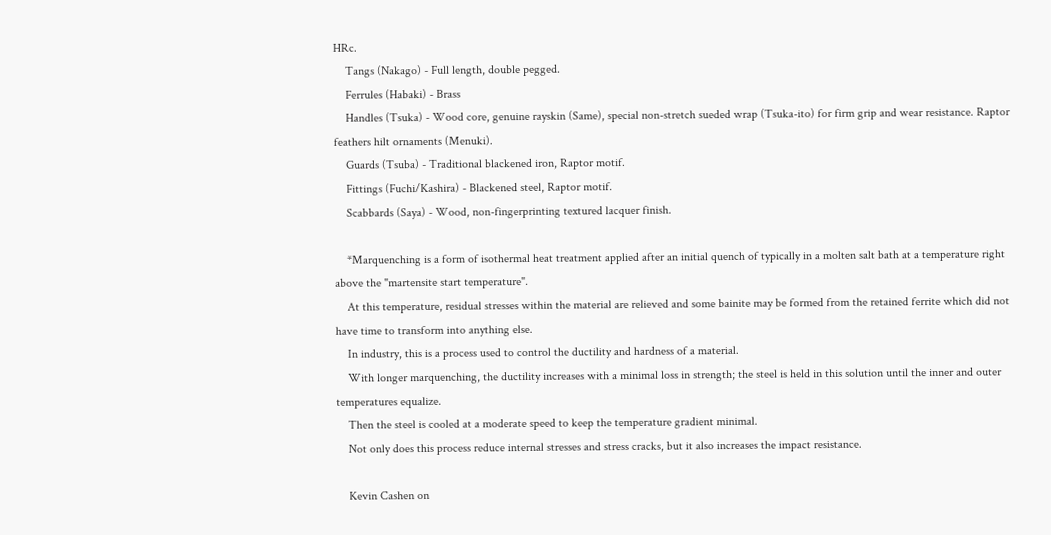HRc.
    Tangs (Nakago) - Full length, double pegged.
    Ferrules (Habaki) - Brass
    Handles (Tsuka) - Wood core, genuine rayskin (Same), special non-stretch sueded wrap (Tsuka-ito) for firm grip and wear resistance. Raptor feathers hilt ornaments (Menuki).
    Guards (Tsuba) - Traditional blackened iron, Raptor motif.
    Fittings (Fuchi/Kashira) - Blackened steel, Raptor motif.
    Scabbards (Saya) - Wood, non-fingerprinting textured lacquer finish.

    *Marquenching is a form of isothermal heat treatment applied after an initial quench of typically in a molten salt bath at a temperature right above the "martensite start temperature".
    At this temperature, residual stresses within the material are relieved and some bainite may be formed from the retained ferrite which did not have time to transform into anything else.
    In industry, this is a process used to control the ductility and hardness of a material.
    With longer marquenching, the ductility increases with a minimal loss in strength; the steel is held in this solution until the inner and outer temperatures equalize.
    Then the steel is cooled at a moderate speed to keep the temperature gradient minimal.
    Not only does this process reduce internal stresses and stress cracks, but it also increases the impact resistance.

    Kevin Cashen on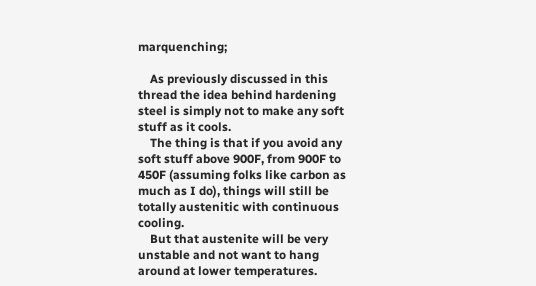marquenching;

    As previously discussed in this thread the idea behind hardening steel is simply not to make any soft stuff as it cools.
    The thing is that if you avoid any soft stuff above 900F, from 900F to 450F (assuming folks like carbon as much as I do), things will still be totally austenitic with continuous cooling.
    But that austenite will be very unstable and not want to hang around at lower temperatures.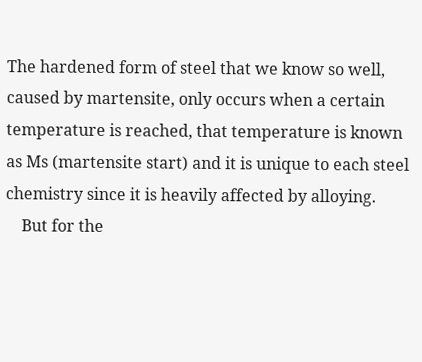The hardened form of steel that we know so well, caused by martensite, only occurs when a certain temperature is reached, that temperature is known as Ms (martensite start) and it is unique to each steel chemistry since it is heavily affected by alloying.
    But for the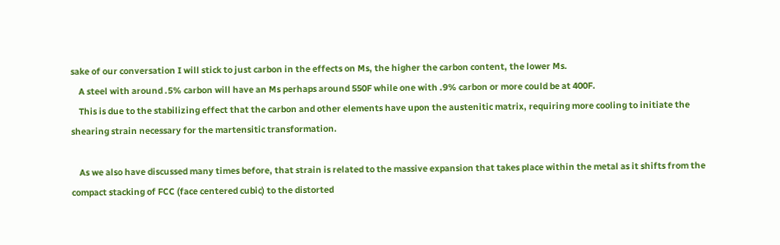sake of our conversation I will stick to just carbon in the effects on Ms, the higher the carbon content, the lower Ms.
    A steel with around .5% carbon will have an Ms perhaps around 550F while one with .9% carbon or more could be at 400F.
    This is due to the stabilizing effect that the carbon and other elements have upon the austenitic matrix, requiring more cooling to initiate the shearing strain necessary for the martensitic transformation.

    As we also have discussed many times before, that strain is related to the massive expansion that takes place within the metal as it shifts from the compact stacking of FCC (face centered cubic) to the distorted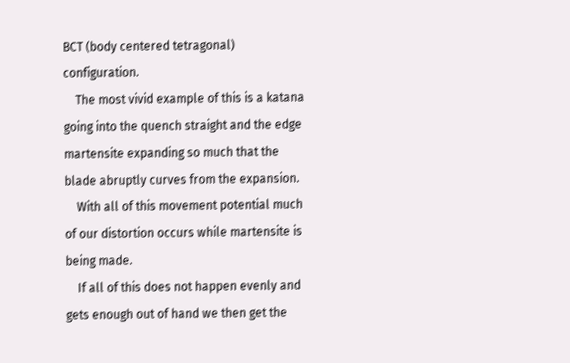BCT (body centered tetragonal) configuration.
    The most vivid example of this is a katana going into the quench straight and the edge martensite expanding so much that the blade abruptly curves from the expansion.
    With all of this movement potential much of our distortion occurs while martensite is being made.
    If all of this does not happen evenly and gets enough out of hand we then get the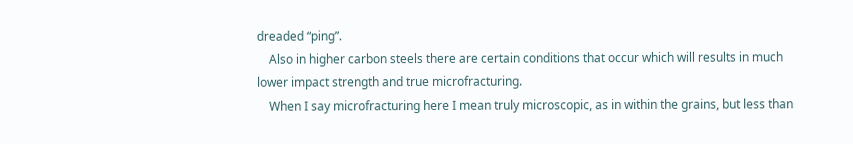dreaded “ping”.
    Also in higher carbon steels there are certain conditions that occur which will results in much lower impact strength and true microfracturing.
    When I say microfracturing here I mean truly microscopic, as in within the grains, but less than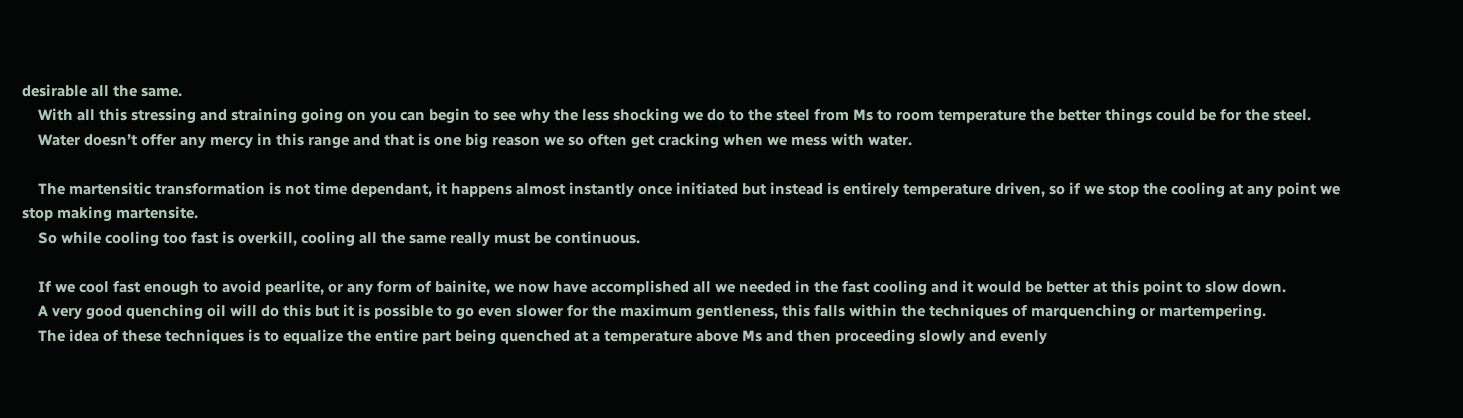desirable all the same.
    With all this stressing and straining going on you can begin to see why the less shocking we do to the steel from Ms to room temperature the better things could be for the steel.
    Water doesn’t offer any mercy in this range and that is one big reason we so often get cracking when we mess with water.

    The martensitic transformation is not time dependant, it happens almost instantly once initiated but instead is entirely temperature driven, so if we stop the cooling at any point we stop making martensite.
    So while cooling too fast is overkill, cooling all the same really must be continuous.

    If we cool fast enough to avoid pearlite, or any form of bainite, we now have accomplished all we needed in the fast cooling and it would be better at this point to slow down.
    A very good quenching oil will do this but it is possible to go even slower for the maximum gentleness, this falls within the techniques of marquenching or martempering.
    The idea of these techniques is to equalize the entire part being quenched at a temperature above Ms and then proceeding slowly and evenly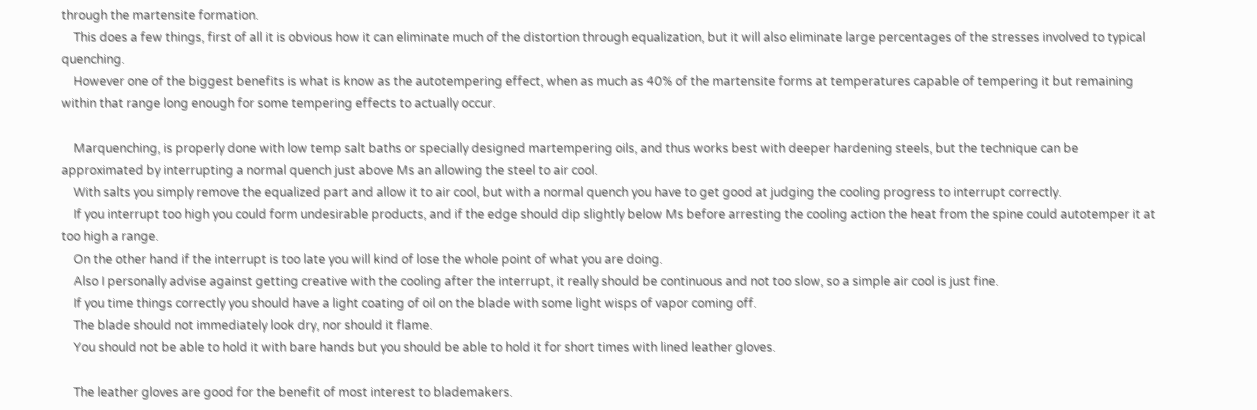through the martensite formation.
    This does a few things, first of all it is obvious how it can eliminate much of the distortion through equalization, but it will also eliminate large percentages of the stresses involved to typical quenching.
    However one of the biggest benefits is what is know as the autotempering effect, when as much as 40% of the martensite forms at temperatures capable of tempering it but remaining within that range long enough for some tempering effects to actually occur.

    Marquenching, is properly done with low temp salt baths or specially designed martempering oils, and thus works best with deeper hardening steels, but the technique can be approximated by interrupting a normal quench just above Ms an allowing the steel to air cool.
    With salts you simply remove the equalized part and allow it to air cool, but with a normal quench you have to get good at judging the cooling progress to interrupt correctly.
    If you interrupt too high you could form undesirable products, and if the edge should dip slightly below Ms before arresting the cooling action the heat from the spine could autotemper it at too high a range.
    On the other hand if the interrupt is too late you will kind of lose the whole point of what you are doing.
    Also I personally advise against getting creative with the cooling after the interrupt, it really should be continuous and not too slow, so a simple air cool is just fine.
    If you time things correctly you should have a light coating of oil on the blade with some light wisps of vapor coming off.
    The blade should not immediately look dry, nor should it flame.
    You should not be able to hold it with bare hands but you should be able to hold it for short times with lined leather gloves.

    The leather gloves are good for the benefit of most interest to blademakers.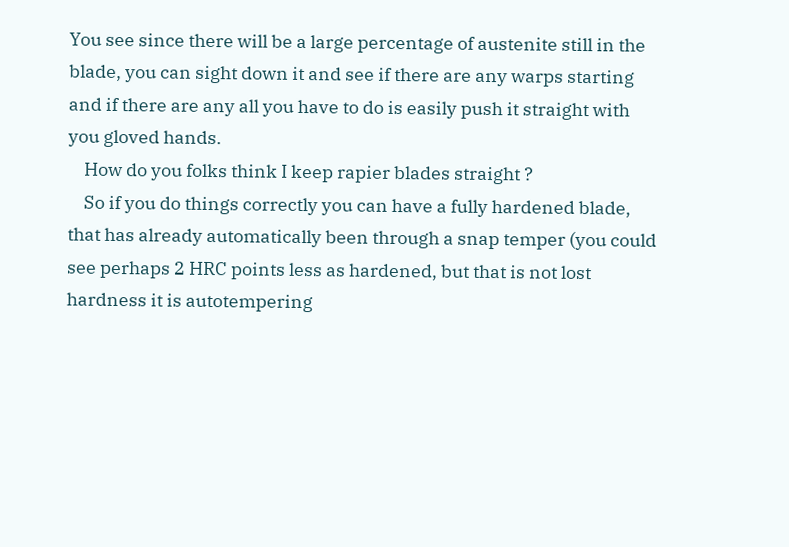You see since there will be a large percentage of austenite still in the blade, you can sight down it and see if there are any warps starting and if there are any all you have to do is easily push it straight with you gloved hands.
    How do you folks think I keep rapier blades straight ?
    So if you do things correctly you can have a fully hardened blade, that has already automatically been through a snap temper (you could see perhaps 2 HRC points less as hardened, but that is not lost hardness it is autotempering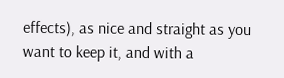effects), as nice and straight as you want to keep it, and with a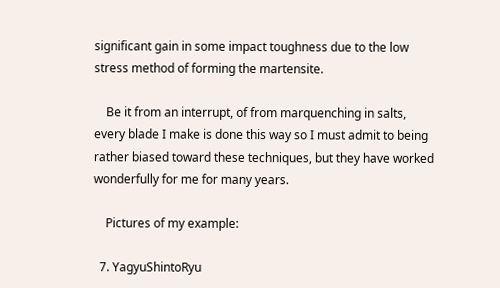significant gain in some impact toughness due to the low stress method of forming the martensite.

    Be it from an interrupt, of from marquenching in salts, every blade I make is done this way so I must admit to being rather biased toward these techniques, but they have worked wonderfully for me for many years.

    Pictures of my example:

  7. YagyuShintoRyu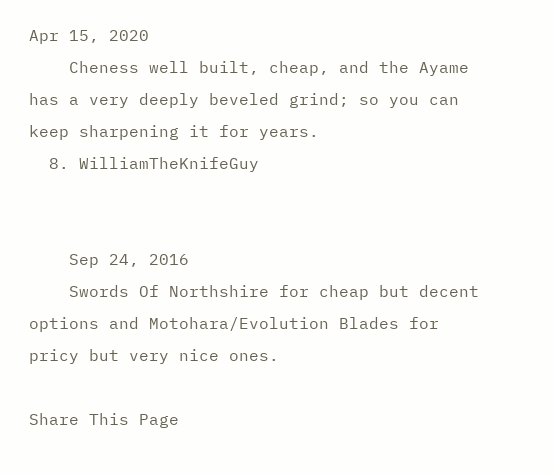Apr 15, 2020
    Cheness well built, cheap, and the Ayame has a very deeply beveled grind; so you can keep sharpening it for years.
  8. WilliamTheKnifeGuy


    Sep 24, 2016
    Swords Of Northshire for cheap but decent options and Motohara/Evolution Blades for pricy but very nice ones.

Share This Page